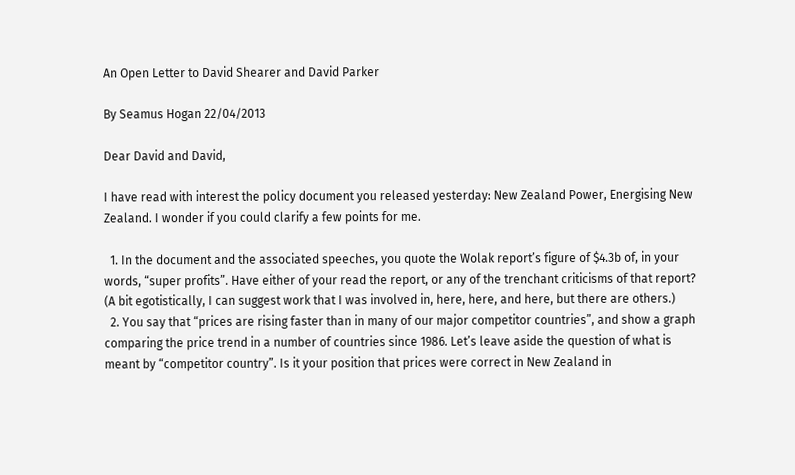An Open Letter to David Shearer and David Parker

By Seamus Hogan 22/04/2013

Dear David and David,

I have read with interest the policy document you released yesterday: New Zealand Power, Energising New Zealand. I wonder if you could clarify a few points for me.

  1. In the document and the associated speeches, you quote the Wolak report’s figure of $4.3b of, in your words, “super profits”. Have either of your read the report, or any of the trenchant criticisms of that report? (A bit egotistically, I can suggest work that I was involved in, here, here, and here, but there are others.)
  2. You say that “prices are rising faster than in many of our major competitor countries”, and show a graph comparing the price trend in a number of countries since 1986. Let’s leave aside the question of what is meant by “competitor country”. Is it your position that prices were correct in New Zealand in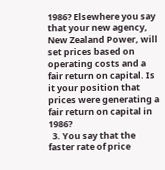1986? Elsewhere you say that your new agency, New Zealand Power, will set prices based on operating costs and a fair return on capital. Is it your position that prices were generating a fair return on capital in 1986?
  3. You say that the faster rate of price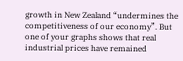growth in New Zealand “undermines the competitiveness of our economy”. But one of your graphs shows that real industrial prices have remained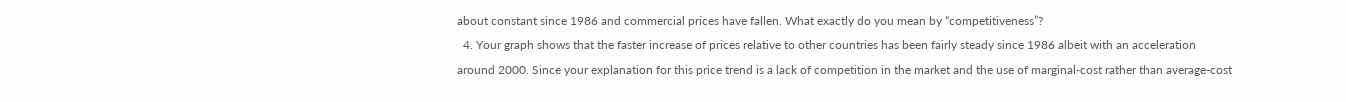about constant since 1986 and commercial prices have fallen. What exactly do you mean by “competitiveness”?
  4. Your graph shows that the faster increase of prices relative to other countries has been fairly steady since 1986 albeit with an acceleration around 2000. Since your explanation for this price trend is a lack of competition in the market and the use of marginal-cost rather than average-cost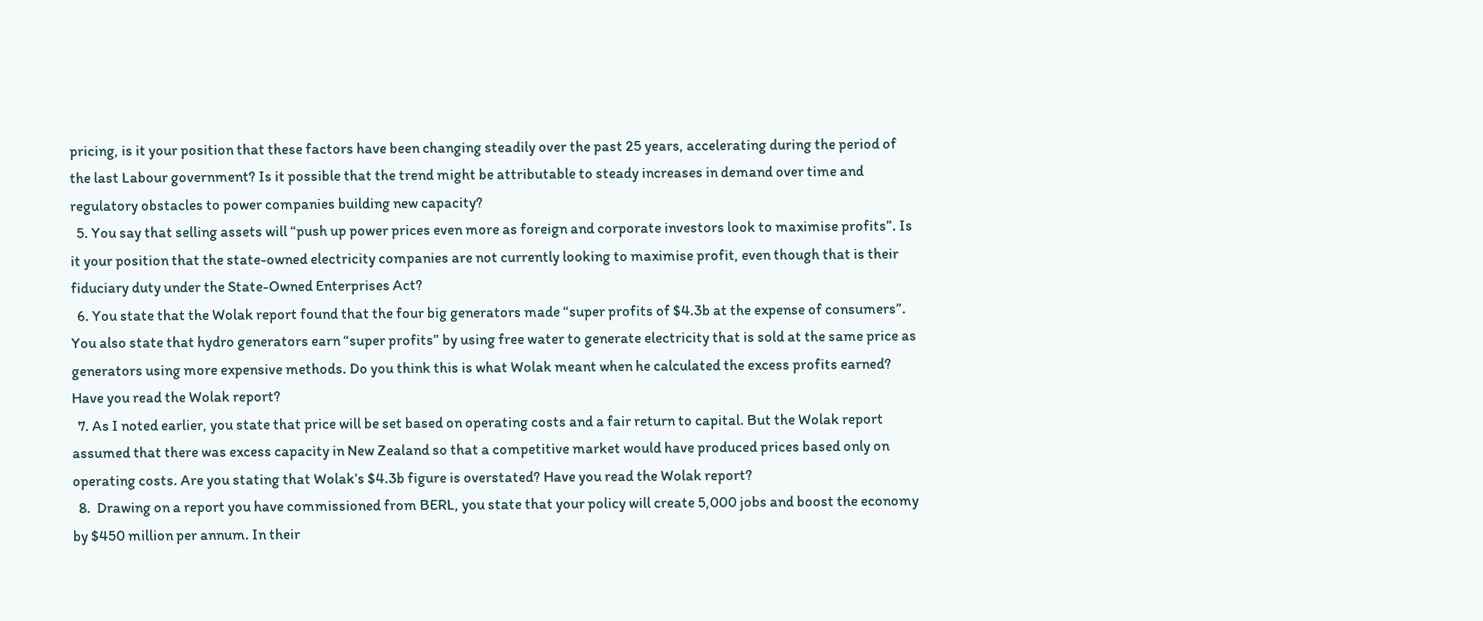pricing, is it your position that these factors have been changing steadily over the past 25 years, accelerating during the period of the last Labour government? Is it possible that the trend might be attributable to steady increases in demand over time and regulatory obstacles to power companies building new capacity?
  5. You say that selling assets will “push up power prices even more as foreign and corporate investors look to maximise profits”. Is it your position that the state-owned electricity companies are not currently looking to maximise profit, even though that is their fiduciary duty under the State-Owned Enterprises Act?
  6. You state that the Wolak report found that the four big generators made “super profits of $4.3b at the expense of consumers”. You also state that hydro generators earn “super profits” by using free water to generate electricity that is sold at the same price as generators using more expensive methods. Do you think this is what Wolak meant when he calculated the excess profits earned? Have you read the Wolak report?
  7. As I noted earlier, you state that price will be set based on operating costs and a fair return to capital. But the Wolak report assumed that there was excess capacity in New Zealand so that a competitive market would have produced prices based only on operating costs. Are you stating that Wolak’s $4.3b figure is overstated? Have you read the Wolak report?
  8.  Drawing on a report you have commissioned from BERL, you state that your policy will create 5,000 jobs and boost the economy by $450 million per annum. In their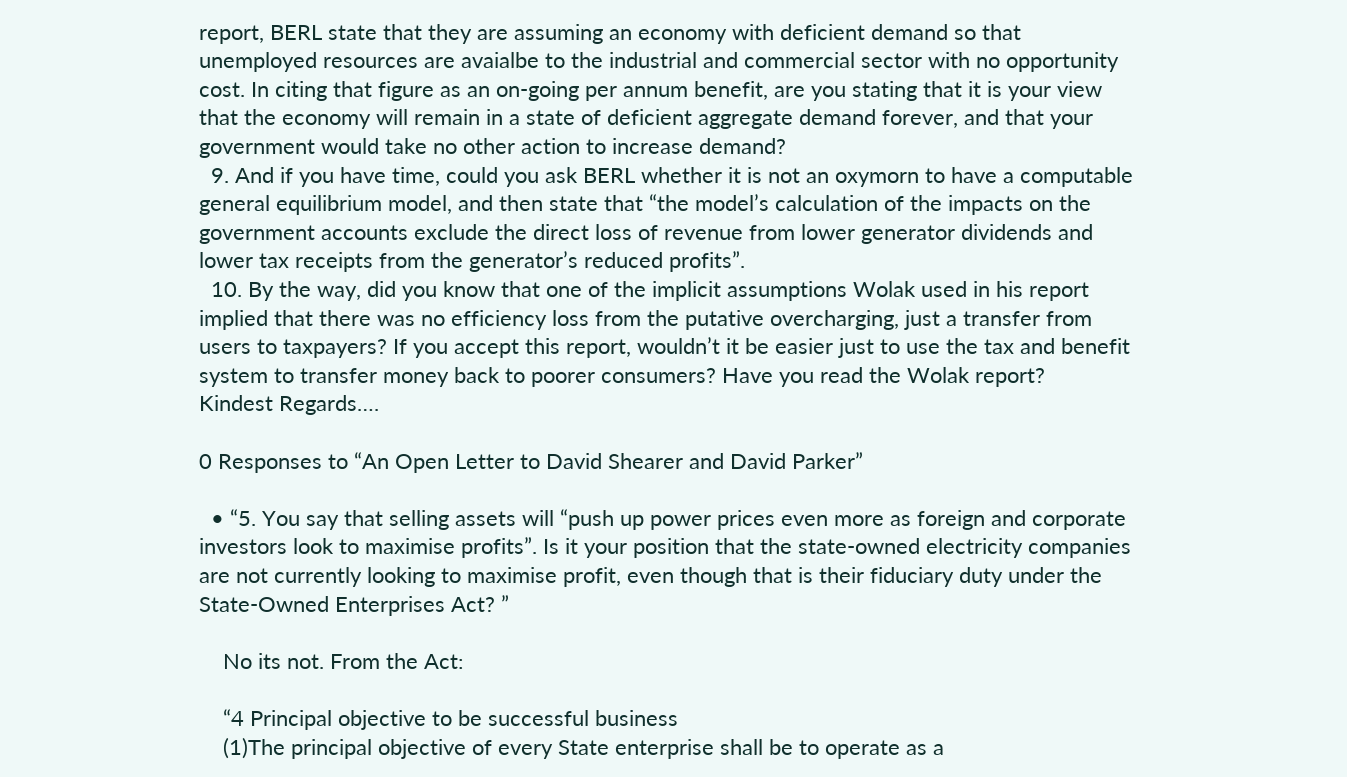report, BERL state that they are assuming an economy with deficient demand so that unemployed resources are avaialbe to the industrial and commercial sector with no opportunity cost. In citing that figure as an on-going per annum benefit, are you stating that it is your view that the economy will remain in a state of deficient aggregate demand forever, and that your government would take no other action to increase demand?
  9. And if you have time, could you ask BERL whether it is not an oxymorn to have a computable general equilibrium model, and then state that “the model’s calculation of the impacts on the government accounts exclude the direct loss of revenue from lower generator dividends and lower tax receipts from the generator’s reduced profits”.
  10. By the way, did you know that one of the implicit assumptions Wolak used in his report implied that there was no efficiency loss from the putative overcharging, just a transfer from users to taxpayers? If you accept this report, wouldn’t it be easier just to use the tax and benefit system to transfer money back to poorer consumers? Have you read the Wolak report?
Kindest Regards….

0 Responses to “An Open Letter to David Shearer and David Parker”

  • “5. You say that selling assets will “push up power prices even more as foreign and corporate investors look to maximise profits”. Is it your position that the state-owned electricity companies are not currently looking to maximise profit, even though that is their fiduciary duty under the State-Owned Enterprises Act? ”

    No its not. From the Act:

    “4 Principal objective to be successful business
    (1)The principal objective of every State enterprise shall be to operate as a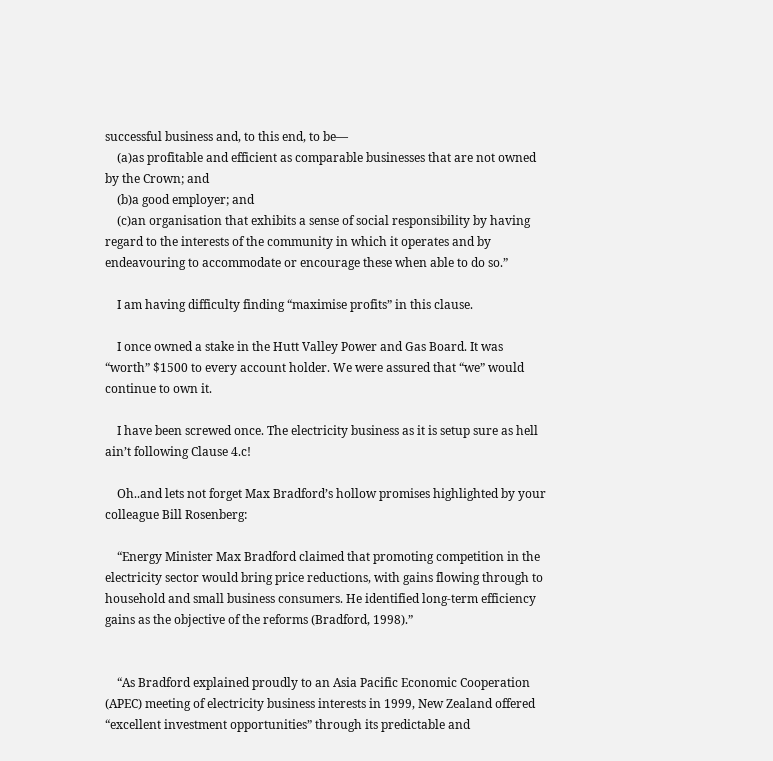successful business and, to this end, to be—
    (a)as profitable and efficient as comparable businesses that are not owned by the Crown; and
    (b)a good employer; and
    (c)an organisation that exhibits a sense of social responsibility by having regard to the interests of the community in which it operates and by endeavouring to accommodate or encourage these when able to do so.”

    I am having difficulty finding “maximise profits” in this clause.

    I once owned a stake in the Hutt Valley Power and Gas Board. It was “worth” $1500 to every account holder. We were assured that “we” would continue to own it.

    I have been screwed once. The electricity business as it is setup sure as hell ain’t following Clause 4.c!

    Oh..and lets not forget Max Bradford’s hollow promises highlighted by your colleague Bill Rosenberg:

    “Energy Minister Max Bradford claimed that promoting competition in the electricity sector would bring price reductions, with gains flowing through to household and small business consumers. He identified long-term efficiency gains as the objective of the reforms (Bradford, 1998).”


    “As Bradford explained proudly to an Asia Pacific Economic Cooperation (APEC) meeting of electricity business interests in 1999, New Zealand offered “excellent investment opportunities” through its predictable and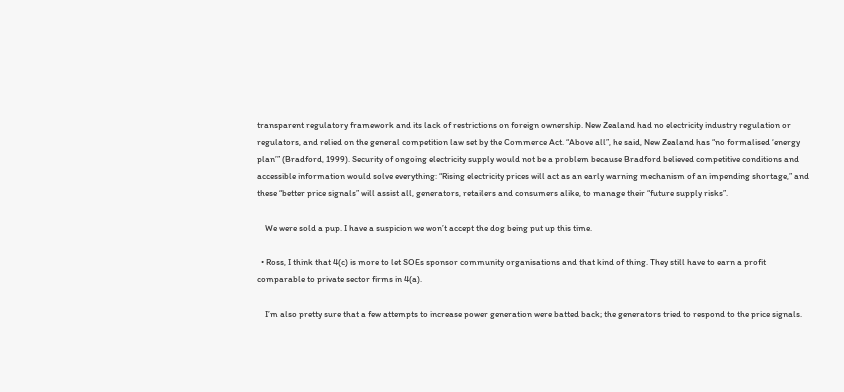transparent regulatory framework and its lack of restrictions on foreign ownership. New Zealand had no electricity industry regulation or regulators, and relied on the general competition law set by the Commerce Act. “Above all”, he said, New Zealand has “no formalised ‘energy plan’” (Bradford, 1999). Security of ongoing electricity supply would not be a problem because Bradford believed competitive conditions and accessible information would solve everything: “Rising electricity prices will act as an early warning mechanism of an impending shortage,” and these “better price signals” will assist all, generators, retailers and consumers alike, to manage their “future supply risks”.

    We were sold a pup. I have a suspicion we won’t accept the dog being put up this time.

  • Ross, I think that 4(c) is more to let SOEs sponsor community organisations and that kind of thing. They still have to earn a profit comparable to private sector firms in 4(a).

    I’m also pretty sure that a few attempts to increase power generation were batted back; the generators tried to respond to the price signals.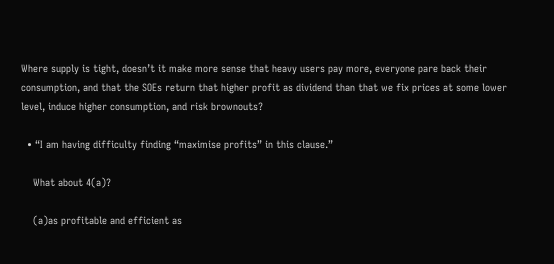Where supply is tight, doesn’t it make more sense that heavy users pay more, everyone pare back their consumption, and that the SOEs return that higher profit as dividend than that we fix prices at some lower level, induce higher consumption, and risk brownouts?

  • “I am having difficulty finding “maximise profits” in this clause.”

    What about 4(a)?

    (a)as profitable and efficient as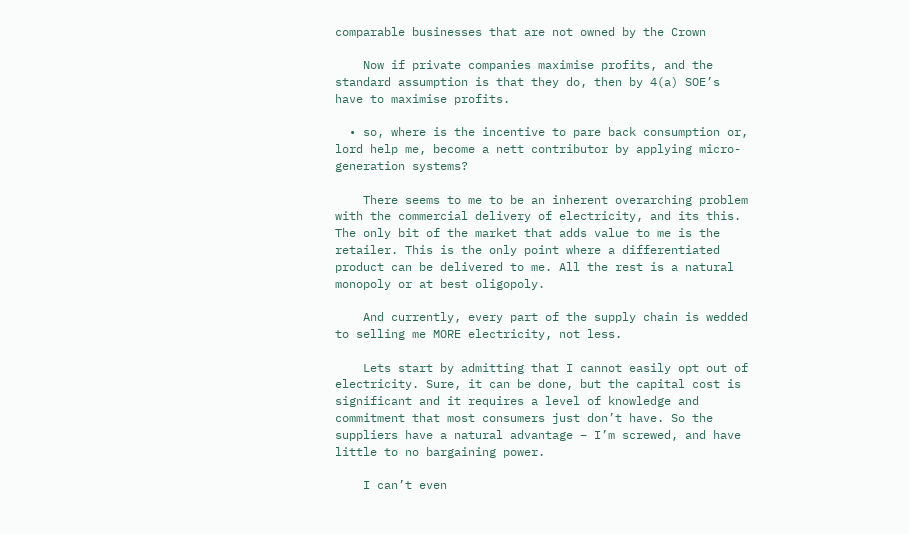comparable businesses that are not owned by the Crown

    Now if private companies maximise profits, and the standard assumption is that they do, then by 4(a) SOE’s have to maximise profits.

  • so, where is the incentive to pare back consumption or, lord help me, become a nett contributor by applying micro-generation systems?

    There seems to me to be an inherent overarching problem with the commercial delivery of electricity, and its this. The only bit of the market that adds value to me is the retailer. This is the only point where a differentiated product can be delivered to me. All the rest is a natural monopoly or at best oligopoly.

    And currently, every part of the supply chain is wedded to selling me MORE electricity, not less.

    Lets start by admitting that I cannot easily opt out of electricity. Sure, it can be done, but the capital cost is significant and it requires a level of knowledge and commitment that most consumers just don’t have. So the suppliers have a natural advantage – I’m screwed, and have little to no bargaining power.

    I can’t even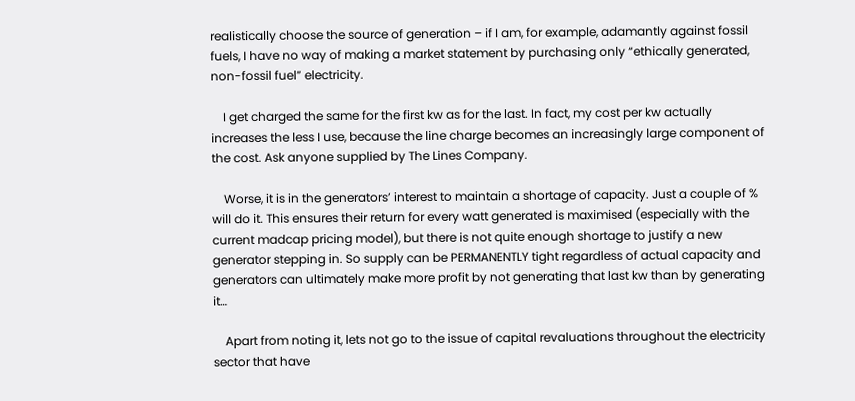realistically choose the source of generation – if I am, for example, adamantly against fossil fuels, I have no way of making a market statement by purchasing only “ethically generated, non-fossil fuel” electricity.

    I get charged the same for the first kw as for the last. In fact, my cost per kw actually increases the less I use, because the line charge becomes an increasingly large component of the cost. Ask anyone supplied by The Lines Company.

    Worse, it is in the generators’ interest to maintain a shortage of capacity. Just a couple of % will do it. This ensures their return for every watt generated is maximised (especially with the current madcap pricing model), but there is not quite enough shortage to justify a new generator stepping in. So supply can be PERMANENTLY tight regardless of actual capacity and generators can ultimately make more profit by not generating that last kw than by generating it…

    Apart from noting it, lets not go to the issue of capital revaluations throughout the electricity sector that have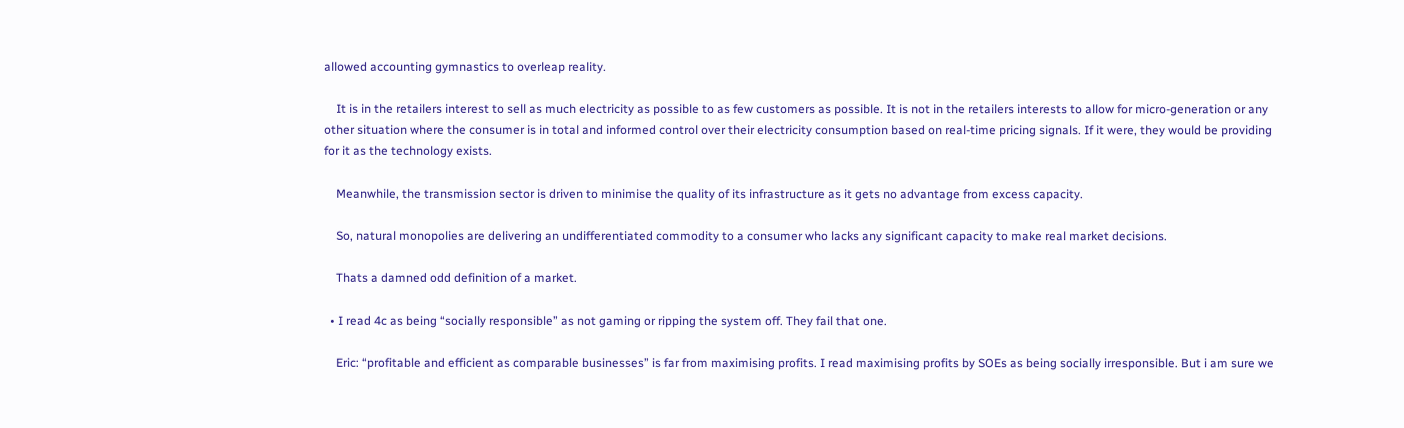allowed accounting gymnastics to overleap reality.

    It is in the retailers interest to sell as much electricity as possible to as few customers as possible. It is not in the retailers interests to allow for micro-generation or any other situation where the consumer is in total and informed control over their electricity consumption based on real-time pricing signals. If it were, they would be providing for it as the technology exists.

    Meanwhile, the transmission sector is driven to minimise the quality of its infrastructure as it gets no advantage from excess capacity.

    So, natural monopolies are delivering an undifferentiated commodity to a consumer who lacks any significant capacity to make real market decisions.

    Thats a damned odd definition of a market.

  • I read 4c as being “socially responsible” as not gaming or ripping the system off. They fail that one.

    Eric: “profitable and efficient as comparable businesses” is far from maximising profits. I read maximising profits by SOEs as being socially irresponsible. But i am sure we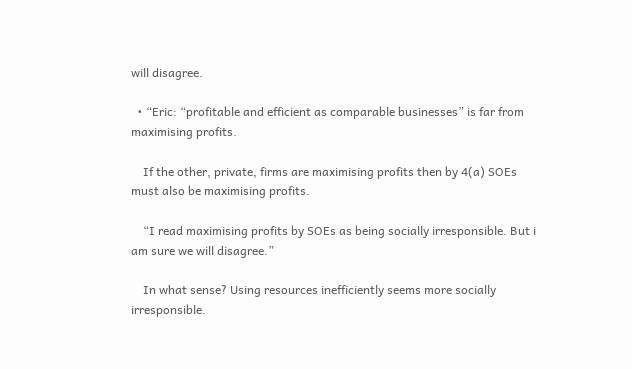will disagree.

  • “Eric: “profitable and efficient as comparable businesses” is far from maximising profits.

    If the other, private, firms are maximising profits then by 4(a) SOEs must also be maximising profits.

    “I read maximising profits by SOEs as being socially irresponsible. But i am sure we will disagree.”

    In what sense? Using resources inefficiently seems more socially irresponsible.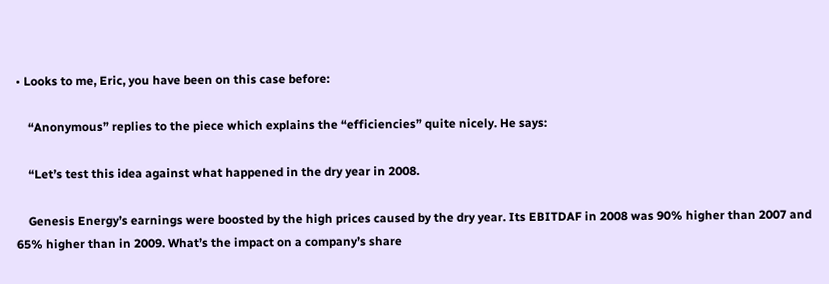• Looks to me, Eric, you have been on this case before:

    “Anonymous” replies to the piece which explains the “efficiencies” quite nicely. He says:

    “Let’s test this idea against what happened in the dry year in 2008.

    Genesis Energy’s earnings were boosted by the high prices caused by the dry year. Its EBITDAF in 2008 was 90% higher than 2007 and 65% higher than in 2009. What’s the impact on a company’s share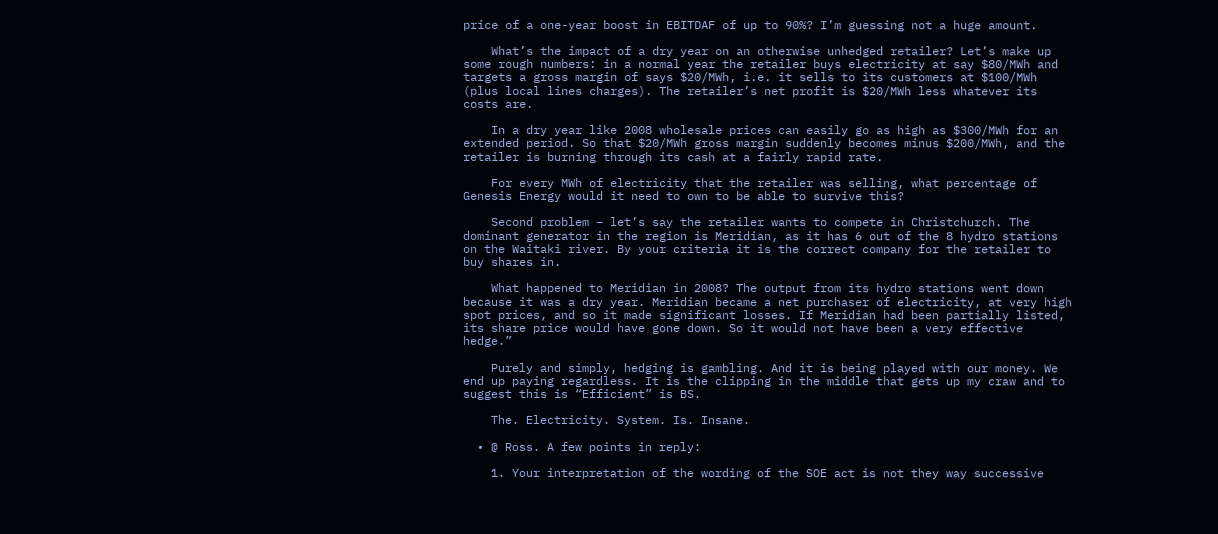price of a one-year boost in EBITDAF of up to 90%? I’m guessing not a huge amount.

    What’s the impact of a dry year on an otherwise unhedged retailer? Let’s make up some rough numbers: in a normal year the retailer buys electricity at say $80/MWh and targets a gross margin of says $20/MWh, i.e. it sells to its customers at $100/MWh (plus local lines charges). The retailer’s net profit is $20/MWh less whatever its costs are.

    In a dry year like 2008 wholesale prices can easily go as high as $300/MWh for an extended period. So that $20/MWh gross margin suddenly becomes minus $200/MWh, and the retailer is burning through its cash at a fairly rapid rate.

    For every MWh of electricity that the retailer was selling, what percentage of Genesis Energy would it need to own to be able to survive this?

    Second problem – let’s say the retailer wants to compete in Christchurch. The dominant generator in the region is Meridian, as it has 6 out of the 8 hydro stations on the Waitaki river. By your criteria it is the correct company for the retailer to buy shares in.

    What happened to Meridian in 2008? The output from its hydro stations went down because it was a dry year. Meridian became a net purchaser of electricity, at very high spot prices, and so it made significant losses. If Meridian had been partially listed, its share price would have gone down. So it would not have been a very effective hedge.”

    Purely and simply, hedging is gambling. And it is being played with our money. We end up paying regardless. It is the clipping in the middle that gets up my craw and to suggest this is “Efficient” is BS.

    The. Electricity. System. Is. Insane.

  • @ Ross. A few points in reply:

    1. Your interpretation of the wording of the SOE act is not they way successive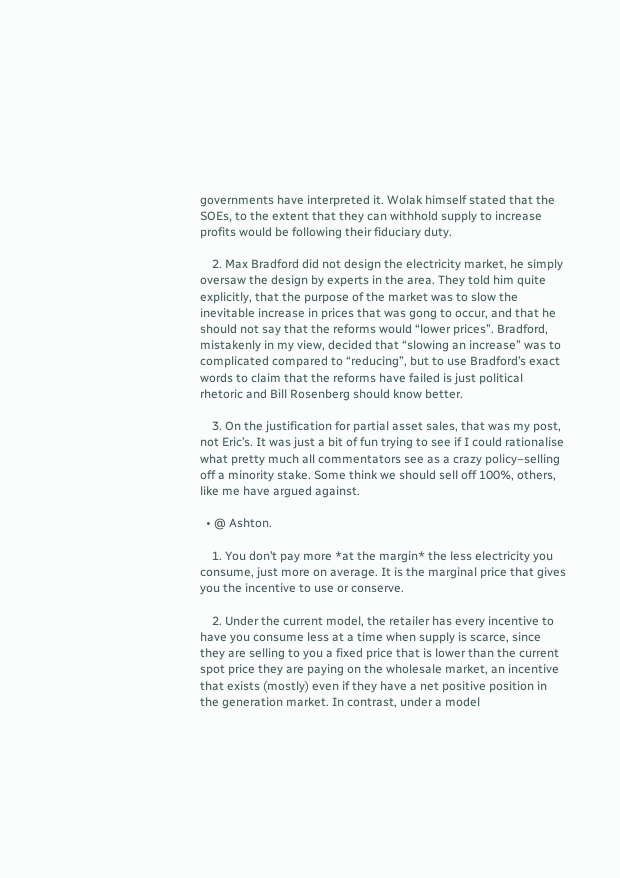governments have interpreted it. Wolak himself stated that the SOEs, to the extent that they can withhold supply to increase profits would be following their fiduciary duty.

    2. Max Bradford did not design the electricity market, he simply oversaw the design by experts in the area. They told him quite explicitly, that the purpose of the market was to slow the inevitable increase in prices that was gong to occur, and that he should not say that the reforms would “lower prices”. Bradford, mistakenly in my view, decided that “slowing an increase” was to complicated compared to “reducing”, but to use Bradford’s exact words to claim that the reforms have failed is just political rhetoric and Bill Rosenberg should know better.

    3. On the justification for partial asset sales, that was my post, not Eric’s. It was just a bit of fun trying to see if I could rationalise what pretty much all commentators see as a crazy policy–selling off a minority stake. Some think we should sell off 100%, others, like me have argued against.

  • @ Ashton.

    1. You don’t pay more *at the margin* the less electricity you consume, just more on average. It is the marginal price that gives you the incentive to use or conserve.

    2. Under the current model, the retailer has every incentive to have you consume less at a time when supply is scarce, since they are selling to you a fixed price that is lower than the current spot price they are paying on the wholesale market, an incentive that exists (mostly) even if they have a net positive position in the generation market. In contrast, under a model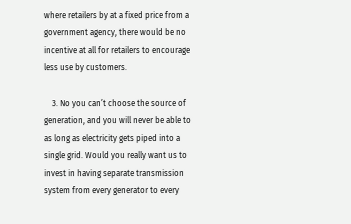where retailers by at a fixed price from a government agency, there would be no incentive at all for retailers to encourage less use by customers.

    3. No you can’t choose the source of generation, and you will never be able to as long as electricity gets piped into a single grid. Would you really want us to invest in having separate transmission system from every generator to every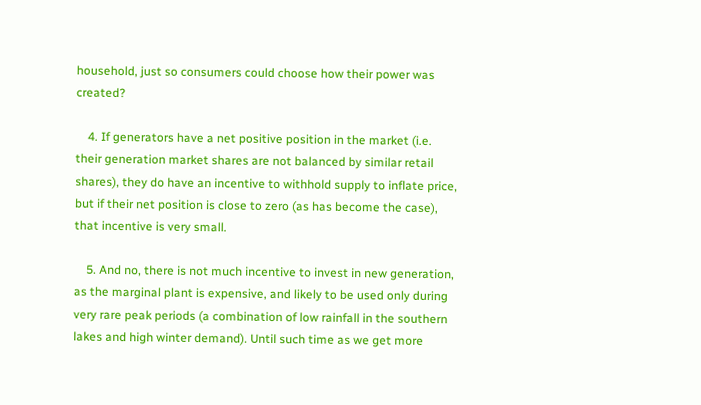household, just so consumers could choose how their power was created?

    4. If generators have a net positive position in the market (i.e. their generation market shares are not balanced by similar retail shares), they do have an incentive to withhold supply to inflate price, but if their net position is close to zero (as has become the case), that incentive is very small.

    5. And no, there is not much incentive to invest in new generation, as the marginal plant is expensive, and likely to be used only during very rare peak periods (a combination of low rainfall in the southern lakes and high winter demand). Until such time as we get more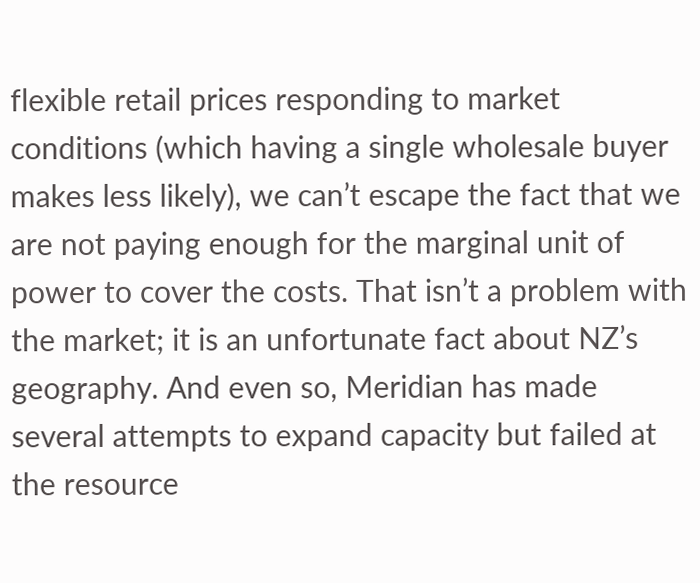flexible retail prices responding to market conditions (which having a single wholesale buyer makes less likely), we can’t escape the fact that we are not paying enough for the marginal unit of power to cover the costs. That isn’t a problem with the market; it is an unfortunate fact about NZ’s geography. And even so, Meridian has made several attempts to expand capacity but failed at the resource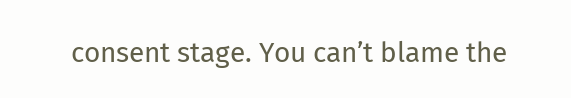consent stage. You can’t blame the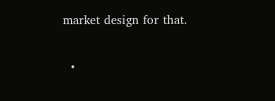market design for that.

  •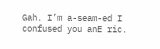Gah. I’m a-seam-ed I confused you anE ric.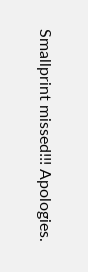Smallprint missed!!! Apologies.